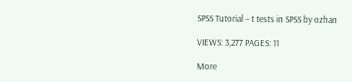SPSS Tutorial – t tests in SPSS by ozhan

VIEWS: 3,277 PAGES: 11

More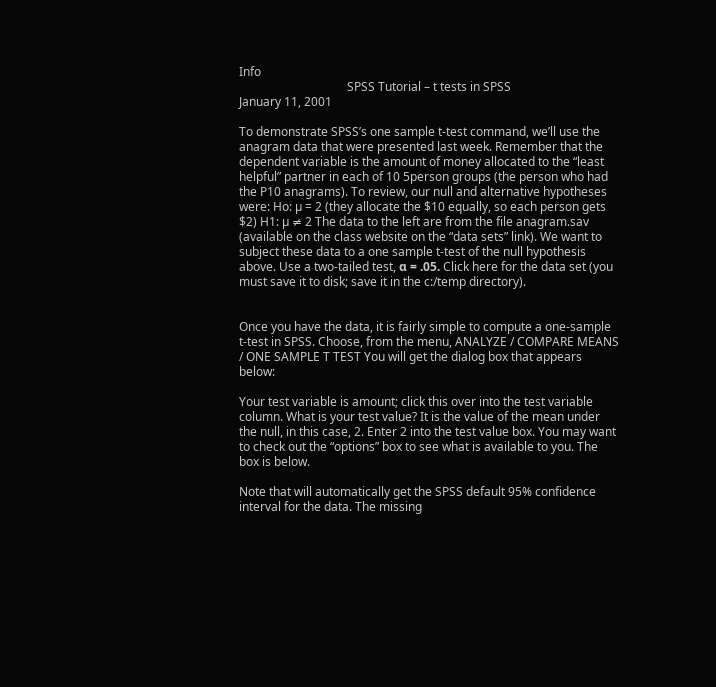Info
                                    SPSS Tutorial – t tests in SPSS
January 11, 2001

To demonstrate SPSS’s one sample t-test command, we’ll use the anagram data that were presented last week. Remember that the dependent variable is the amount of money allocated to the “least helpful” partner in each of 10 5person groups (the person who had the P10 anagrams). To review, our null and alternative hypotheses were: Ho: µ = 2 (they allocate the $10 equally, so each person gets $2) H1: µ ≠ 2 The data to the left are from the file anagram.sav (available on the class website on the “data sets” link). We want to subject these data to a one sample t-test of the null hypothesis above. Use a two-tailed test, α = .05. Click here for the data set (you must save it to disk; save it in the c:/temp directory).


Once you have the data, it is fairly simple to compute a one-sample t-test in SPSS. Choose, from the menu, ANALYZE / COMPARE MEANS / ONE SAMPLE T TEST You will get the dialog box that appears below:

Your test variable is amount; click this over into the test variable column. What is your test value? It is the value of the mean under the null, in this case, 2. Enter 2 into the test value box. You may want to check out the “options” box to see what is available to you. The box is below.

Note that will automatically get the SPSS default 95% confidence interval for the data. The missing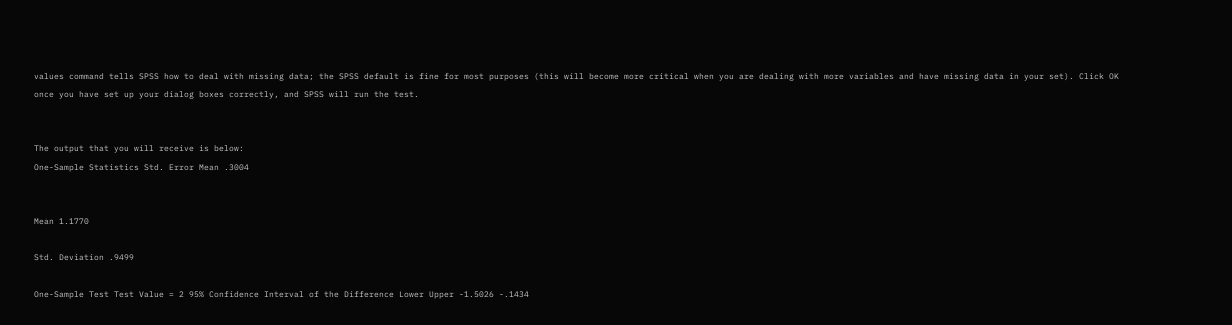values command tells SPSS how to deal with missing data; the SPSS default is fine for most purposes (this will become more critical when you are dealing with more variables and have missing data in your set). Click OK once you have set up your dialog boxes correctly, and SPSS will run the test.


The output that you will receive is below:
One-Sample Statistics Std. Error Mean .3004


Mean 1.1770

Std. Deviation .9499

One-Sample Test Test Value = 2 95% Confidence Interval of the Difference Lower Upper -1.5026 -.1434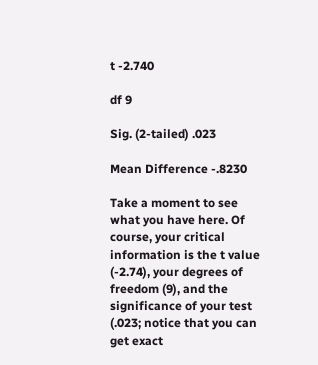t -2.740

df 9

Sig. (2-tailed) .023

Mean Difference -.8230

Take a moment to see what you have here. Of course, your critical information is the t value (-2.74), your degrees of freedom (9), and the significance of your test (.023; notice that you can get exact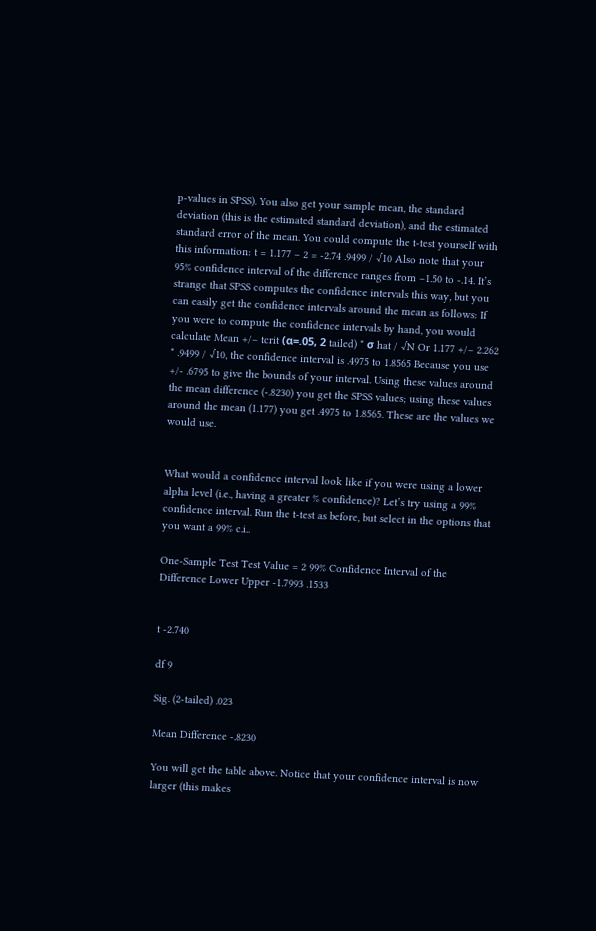p-values in SPSS). You also get your sample mean, the standard deviation (this is the estimated standard deviation), and the estimated standard error of the mean. You could compute the t-test yourself with this information: t = 1.177 – 2 = -2.74 .9499 / √10 Also note that your 95% confidence interval of the difference ranges from –1.50 to -.14. It’s strange that SPSS computes the confidence intervals this way, but you can easily get the confidence intervals around the mean as follows: If you were to compute the confidence intervals by hand, you would calculate Mean +/– tcrit (α=.05, 2 tailed) * σ hat / √N Or 1.177 +/– 2.262 * .9499 / √10, the confidence interval is .4975 to 1.8565 Because you use +/- .6795 to give the bounds of your interval. Using these values around the mean difference (-.8230) you get the SPSS values; using these values around the mean (1.177) you get .4975 to 1.8565. These are the values we would use.


What would a confidence interval look like if you were using a lower alpha level (i.e., having a greater % confidence)? Let’s try using a 99% confidence interval. Run the t-test as before, but select in the options that you want a 99% c.i..

One-Sample Test Test Value = 2 99% Confidence Interval of the Difference Lower Upper -1.7993 .1533


t -2.740

df 9

Sig. (2-tailed) .023

Mean Difference -.8230

You will get the table above. Notice that your confidence interval is now larger (this makes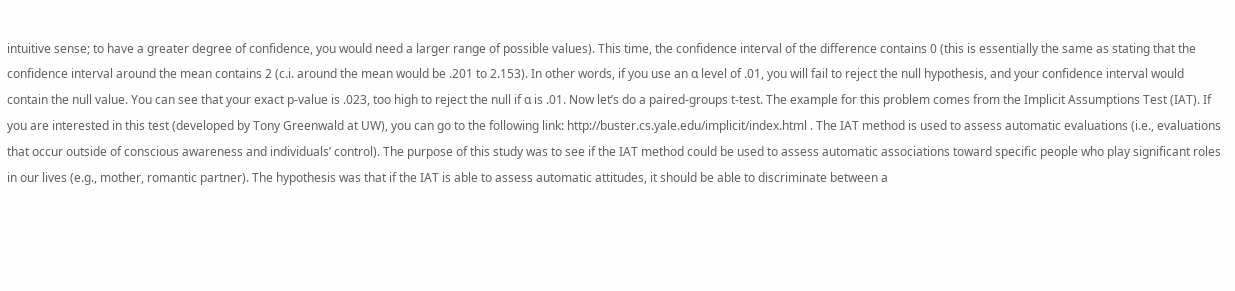intuitive sense; to have a greater degree of confidence, you would need a larger range of possible values). This time, the confidence interval of the difference contains 0 (this is essentially the same as stating that the confidence interval around the mean contains 2 (c.i. around the mean would be .201 to 2.153). In other words, if you use an α level of .01, you will fail to reject the null hypothesis, and your confidence interval would contain the null value. You can see that your exact p-value is .023, too high to reject the null if α is .01. Now let’s do a paired-groups t-test. The example for this problem comes from the Implicit Assumptions Test (IAT). If you are interested in this test (developed by Tony Greenwald at UW), you can go to the following link: http://buster.cs.yale.edu/implicit/index.html . The IAT method is used to assess automatic evaluations (i.e., evaluations that occur outside of conscious awareness and individuals’ control). The purpose of this study was to see if the IAT method could be used to assess automatic associations toward specific people who play significant roles in our lives (e.g., mother, romantic partner). The hypothesis was that if the IAT is able to assess automatic attitudes, it should be able to discriminate between a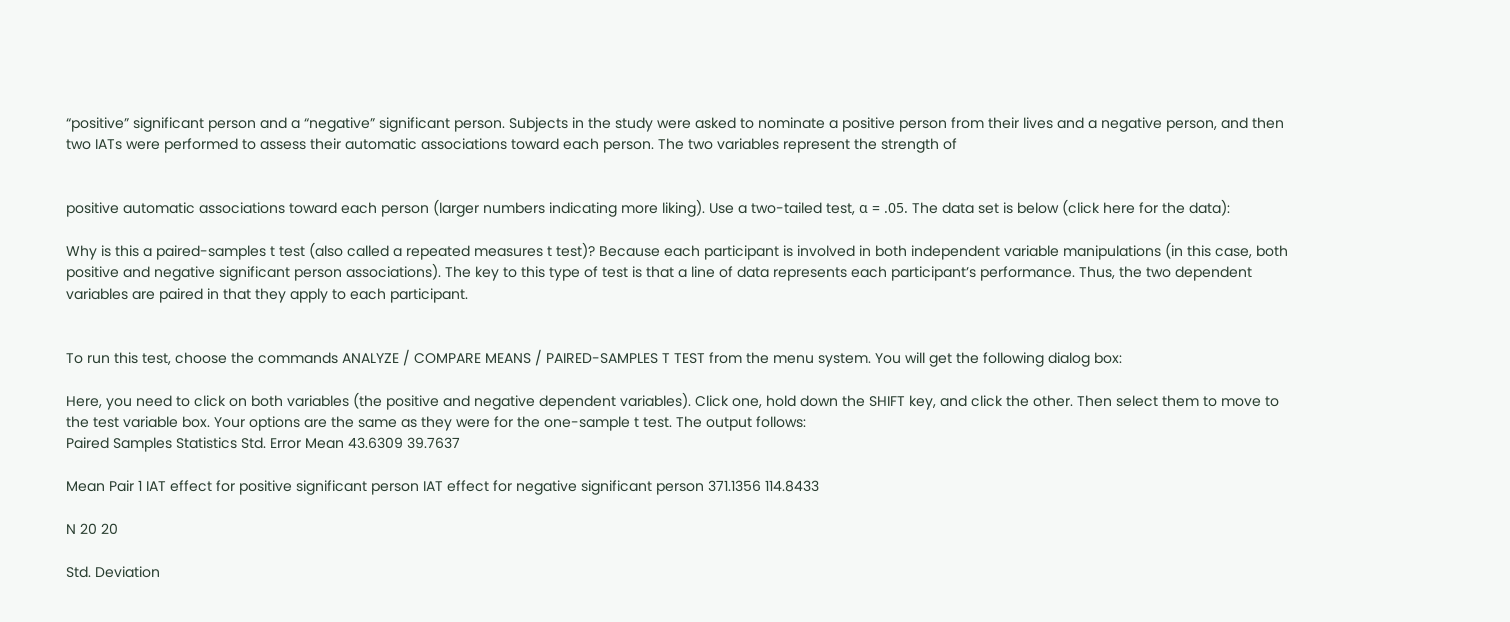“positive” significant person and a “negative” significant person. Subjects in the study were asked to nominate a positive person from their lives and a negative person, and then two IATs were performed to assess their automatic associations toward each person. The two variables represent the strength of


positive automatic associations toward each person (larger numbers indicating more liking). Use a two-tailed test, α = .05. The data set is below (click here for the data):

Why is this a paired-samples t test (also called a repeated measures t test)? Because each participant is involved in both independent variable manipulations (in this case, both positive and negative significant person associations). The key to this type of test is that a line of data represents each participant’s performance. Thus, the two dependent variables are paired in that they apply to each participant.


To run this test, choose the commands ANALYZE / COMPARE MEANS / PAIRED-SAMPLES T TEST from the menu system. You will get the following dialog box:

Here, you need to click on both variables (the positive and negative dependent variables). Click one, hold down the SHIFT key, and click the other. Then select them to move to the test variable box. Your options are the same as they were for the one-sample t test. The output follows:
Paired Samples Statistics Std. Error Mean 43.6309 39.7637

Mean Pair 1 IAT effect for positive significant person IAT effect for negative significant person 371.1356 114.8433

N 20 20

Std. Deviation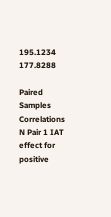195.1234 177.8288

Paired Samples Correlations N Pair 1 IAT effect for positive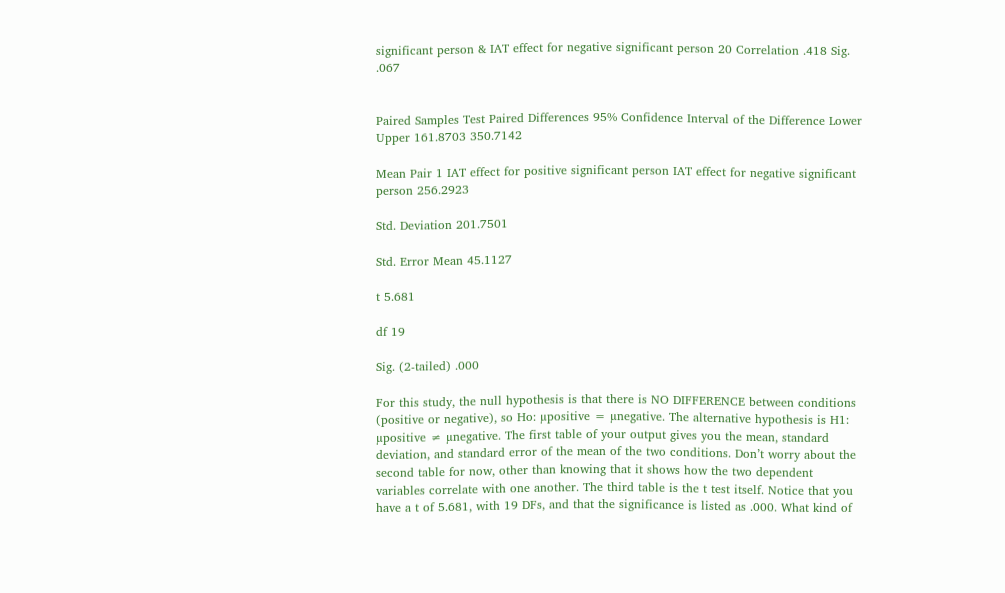significant person & IAT effect for negative significant person 20 Correlation .418 Sig. .067


Paired Samples Test Paired Differences 95% Confidence Interval of the Difference Lower Upper 161.8703 350.7142

Mean Pair 1 IAT effect for positive significant person IAT effect for negative significant person 256.2923

Std. Deviation 201.7501

Std. Error Mean 45.1127

t 5.681

df 19

Sig. (2-tailed) .000

For this study, the null hypothesis is that there is NO DIFFERENCE between conditions (positive or negative), so Ho: µpositive = µnegative. The alternative hypothesis is H1: µpositive ≠ µnegative. The first table of your output gives you the mean, standard deviation, and standard error of the mean of the two conditions. Don’t worry about the second table for now, other than knowing that it shows how the two dependent variables correlate with one another. The third table is the t test itself. Notice that you have a t of 5.681, with 19 DFs, and that the significance is listed as .000. What kind of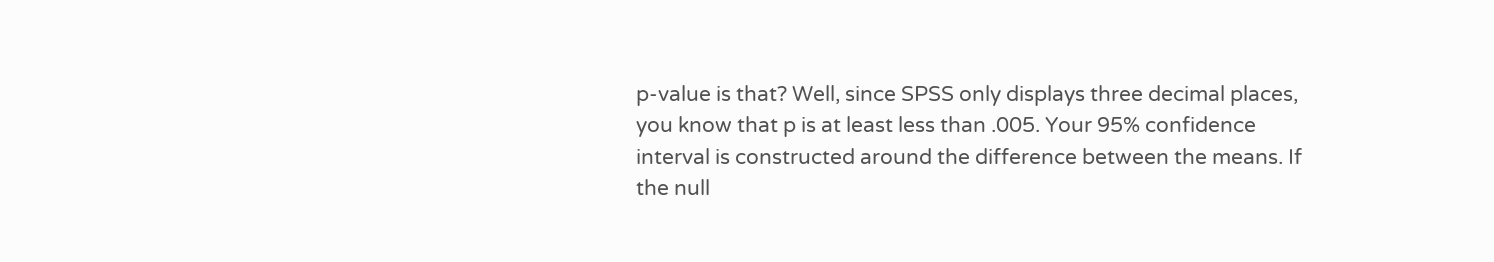p-value is that? Well, since SPSS only displays three decimal places, you know that p is at least less than .005. Your 95% confidence interval is constructed around the difference between the means. If the null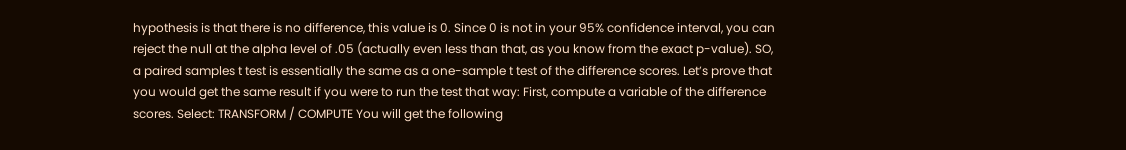hypothesis is that there is no difference, this value is 0. Since 0 is not in your 95% confidence interval, you can reject the null at the alpha level of .05 (actually even less than that, as you know from the exact p-value). SO, a paired samples t test is essentially the same as a one-sample t test of the difference scores. Let’s prove that you would get the same result if you were to run the test that way: First, compute a variable of the difference scores. Select: TRANSFORM / COMPUTE You will get the following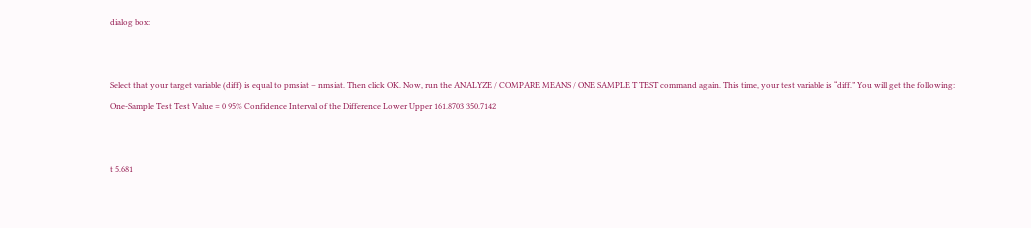dialog box:


Select that your target variable (diff) is equal to pmsiat – nmsiat. Then click OK. Now, run the ANALYZE / COMPARE MEANS / ONE SAMPLE T TEST command again. This time, your test variable is “diff.” You will get the following:
One-Sample Test Test Value = 0 95% Confidence Interval of the Difference Lower Upper 161.8703 350.7142


t 5.681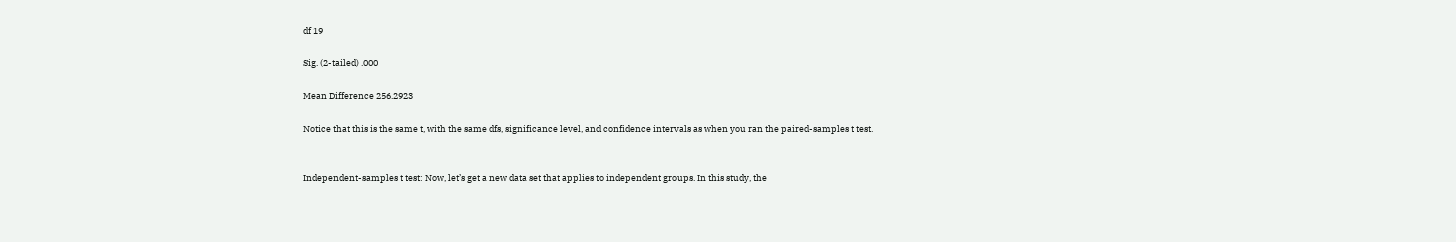df 19

Sig. (2-tailed) .000

Mean Difference 256.2923

Notice that this is the same t, with the same dfs, significance level, and confidence intervals as when you ran the paired-samples t test.


Independent-samples t test: Now, let’s get a new data set that applies to independent groups. In this study, the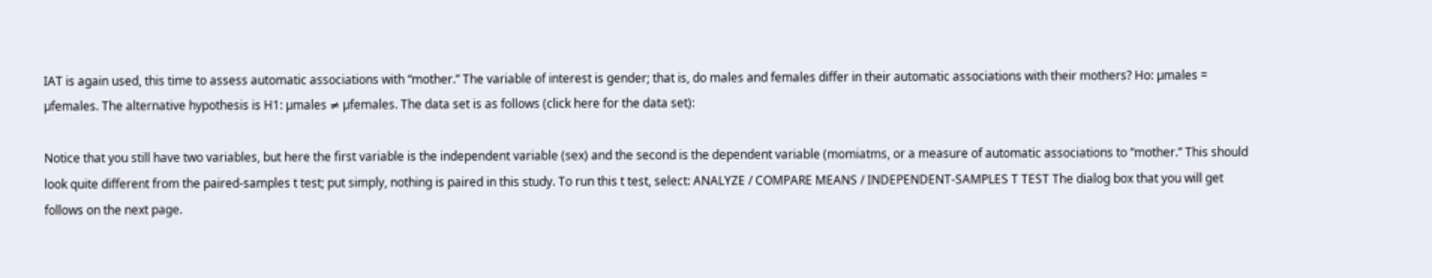IAT is again used, this time to assess automatic associations with “mother.” The variable of interest is gender; that is, do males and females differ in their automatic associations with their mothers? Ho: µmales = µfemales. The alternative hypothesis is H1: µmales ≠ µfemales. The data set is as follows (click here for the data set):

Notice that you still have two variables, but here the first variable is the independent variable (sex) and the second is the dependent variable (momiatms, or a measure of automatic associations to “mother.” This should look quite different from the paired-samples t test; put simply, nothing is paired in this study. To run this t test, select: ANALYZE / COMPARE MEANS / INDEPENDENT-SAMPLES T TEST The dialog box that you will get follows on the next page.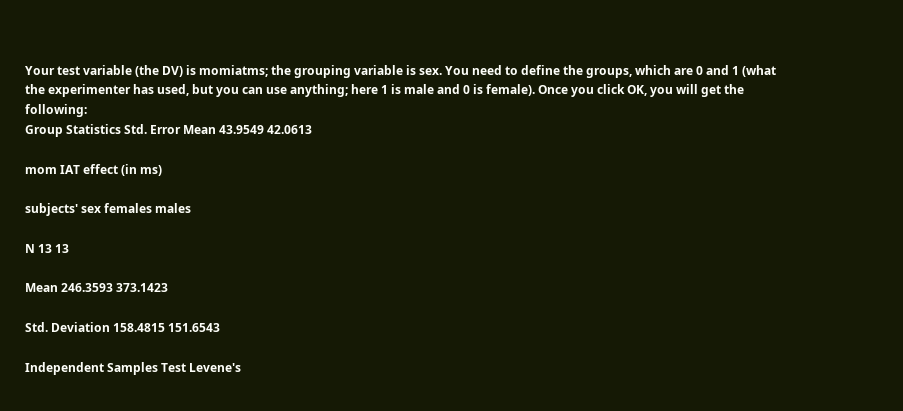Your test variable (the DV) is momiatms; the grouping variable is sex. You need to define the groups, which are 0 and 1 (what the experimenter has used, but you can use anything; here 1 is male and 0 is female). Once you click OK, you will get the following:
Group Statistics Std. Error Mean 43.9549 42.0613

mom IAT effect (in ms)

subjects' sex females males

N 13 13

Mean 246.3593 373.1423

Std. Deviation 158.4815 151.6543

Independent Samples Test Levene's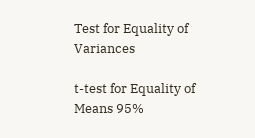Test for Equality of Variances

t-test for Equality of Means 95%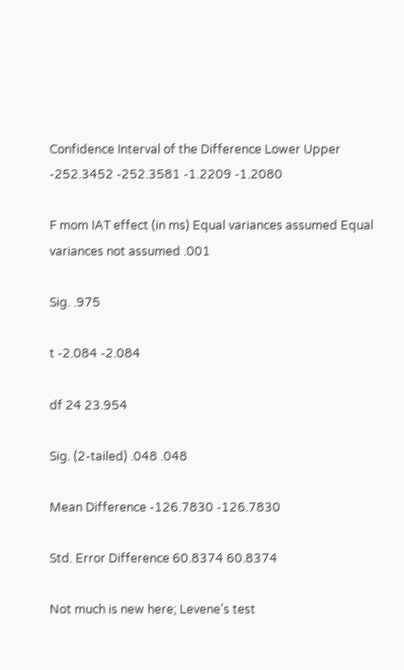Confidence Interval of the Difference Lower Upper -252.3452 -252.3581 -1.2209 -1.2080

F mom IAT effect (in ms) Equal variances assumed Equal variances not assumed .001

Sig. .975

t -2.084 -2.084

df 24 23.954

Sig. (2-tailed) .048 .048

Mean Difference -126.7830 -126.7830

Std. Error Difference 60.8374 60.8374

Not much is new here; Levene’s test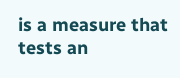is a measure that tests an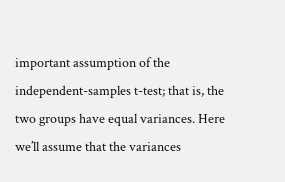important assumption of the independent-samples t-test; that is, the two groups have equal variances. Here we’ll assume that the variances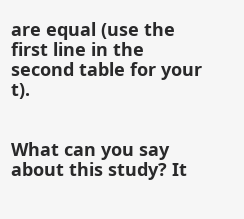are equal (use the first line in the second table for your t).


What can you say about this study? It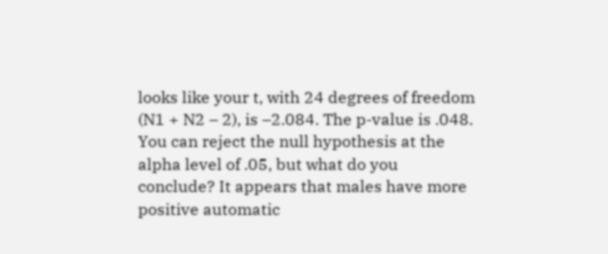looks like your t, with 24 degrees of freedom (N1 + N2 – 2), is –2.084. The p-value is .048. You can reject the null hypothesis at the alpha level of .05, but what do you conclude? It appears that males have more positive automatic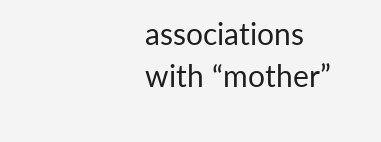associations with “mother”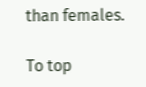than females.

To top